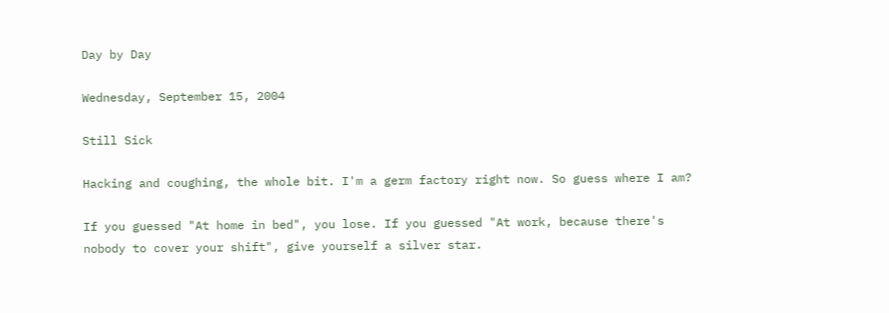Day by Day

Wednesday, September 15, 2004

Still Sick

Hacking and coughing, the whole bit. I'm a germ factory right now. So guess where I am?

If you guessed "At home in bed", you lose. If you guessed "At work, because there's nobody to cover your shift", give yourself a silver star.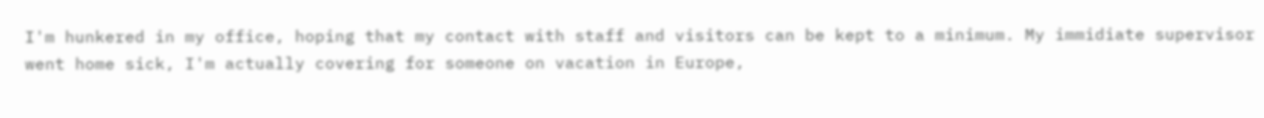I'm hunkered in my office, hoping that my contact with staff and visitors can be kept to a minimum. My immidiate supervisor went home sick, I'm actually covering for someone on vacation in Europe,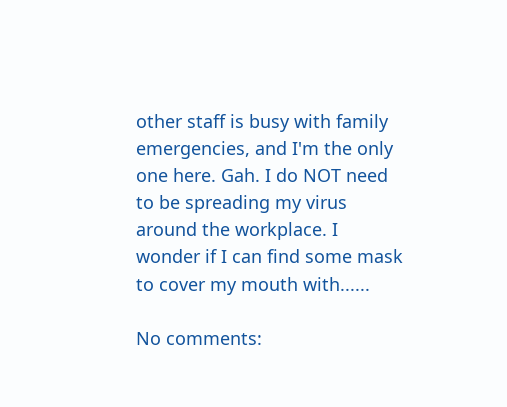other staff is busy with family emergencies, and I'm the only one here. Gah. I do NOT need to be spreading my virus around the workplace. I wonder if I can find some mask to cover my mouth with......

No comments: